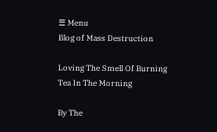☰ Menu
Blog of Mass Destruction

Loving The Smell Of Burning Tea In The Morning

By The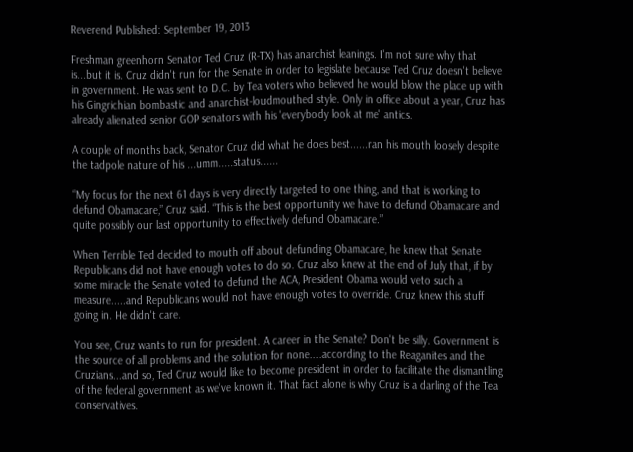Reverend Published: September 19, 2013

Freshman greenhorn Senator Ted Cruz (R-TX) has anarchist leanings. I'm not sure why that is...but it is. Cruz didn't run for the Senate in order to legislate because Ted Cruz doesn't believe in government. He was sent to D.C. by Tea voters who believed he would blow the place up with his Gingrichian bombastic and anarchist-loudmouthed style. Only in office about a year, Cruz has already alienated senior GOP senators with his 'everybody look at me' antics.

A couple of months back, Senator Cruz did what he does best......ran his mouth loosely despite the tadpole nature of his ...umm.....status......

“My focus for the next 61 days is very directly targeted to one thing, and that is working to defund Obamacare,” Cruz said. “This is the best opportunity we have to defund Obamacare and quite possibly our last opportunity to effectively defund Obamacare.”

When Terrible Ted decided to mouth off about defunding Obamacare, he knew that Senate Republicans did not have enough votes to do so. Cruz also knew at the end of July that, if by some miracle the Senate voted to defund the ACA, President Obama would veto such a measure.....and Republicans would not have enough votes to override. Cruz knew this stuff going in. He didn't care.

You see, Cruz wants to run for president. A career in the Senate? Don't be silly. Government is the source of all problems and the solution for none....according to the Reaganites and the Cruzians...and so, Ted Cruz would like to become president in order to facilitate the dismantling of the federal government as we've known it. That fact alone is why Cruz is a darling of the Tea conservatives.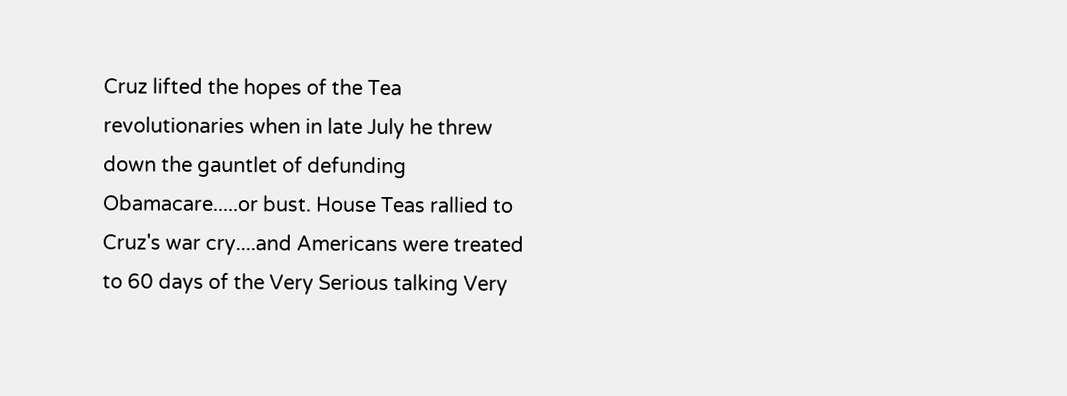Cruz lifted the hopes of the Tea revolutionaries when in late July he threw down the gauntlet of defunding Obamacare.....or bust. House Teas rallied to Cruz's war cry....and Americans were treated to 60 days of the Very Serious talking Very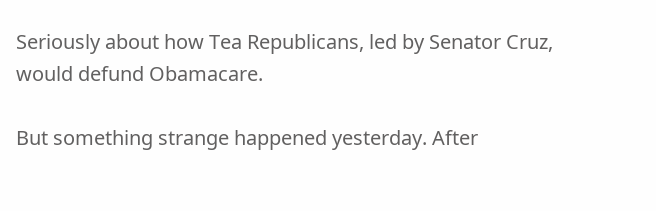Seriously about how Tea Republicans, led by Senator Cruz, would defund Obamacare.

But something strange happened yesterday. After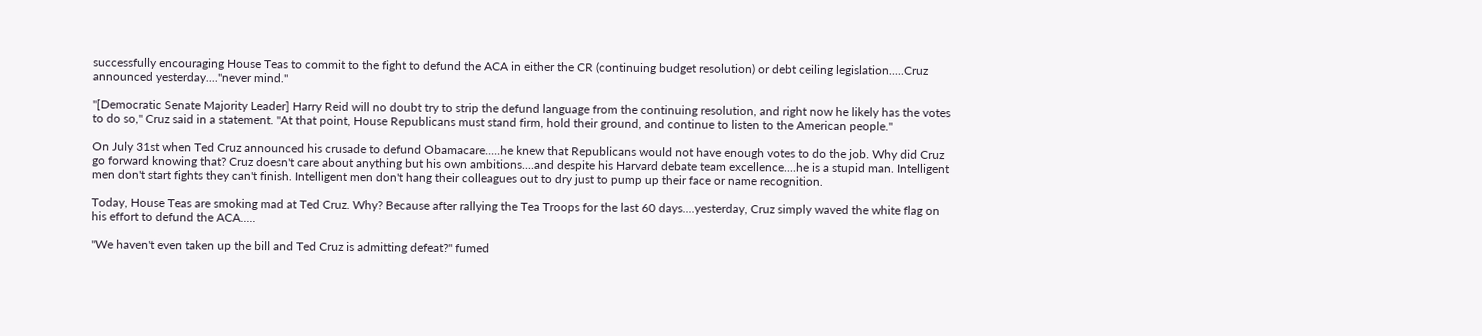successfully encouraging House Teas to commit to the fight to defund the ACA in either the CR (continuing budget resolution) or debt ceiling legislation.....Cruz announced yesterday...."never mind."

"[Democratic Senate Majority Leader] Harry Reid will no doubt try to strip the defund language from the continuing resolution, and right now he likely has the votes to do so," Cruz said in a statement. "At that point, House Republicans must stand firm, hold their ground, and continue to listen to the American people."

On July 31st when Ted Cruz announced his crusade to defund Obamacare.....he knew that Republicans would not have enough votes to do the job. Why did Cruz go forward knowing that? Cruz doesn't care about anything but his own ambitions....and despite his Harvard debate team excellence....he is a stupid man. Intelligent men don't start fights they can't finish. Intelligent men don't hang their colleagues out to dry just to pump up their face or name recognition.

Today, House Teas are smoking mad at Ted Cruz. Why? Because after rallying the Tea Troops for the last 60 days....yesterday, Cruz simply waved the white flag on his effort to defund the ACA.....

"We haven't even taken up the bill and Ted Cruz is admitting defeat?" fumed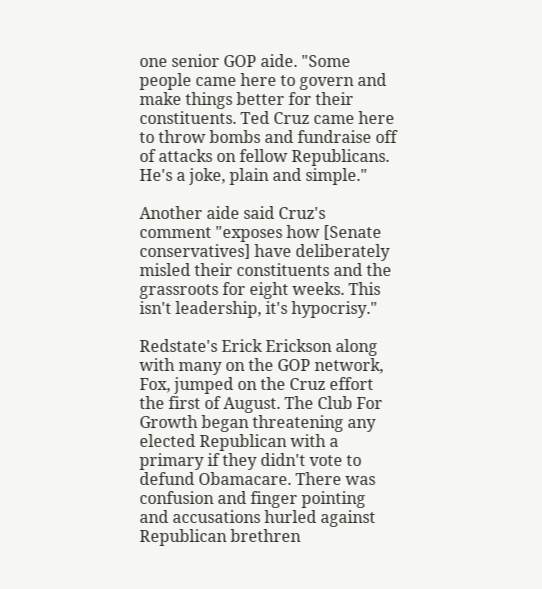one senior GOP aide. "Some people came here to govern and make things better for their constituents. Ted Cruz came here to throw bombs and fundraise off of attacks on fellow Republicans. He's a joke, plain and simple."

Another aide said Cruz's comment "exposes how [Senate conservatives] have deliberately misled their constituents and the grassroots for eight weeks. This isn't leadership, it's hypocrisy."

Redstate's Erick Erickson along with many on the GOP network, Fox, jumped on the Cruz effort the first of August. The Club For Growth began threatening any elected Republican with a primary if they didn't vote to defund Obamacare. There was confusion and finger pointing and accusations hurled against Republican brethren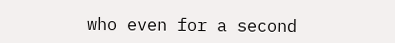who even for a second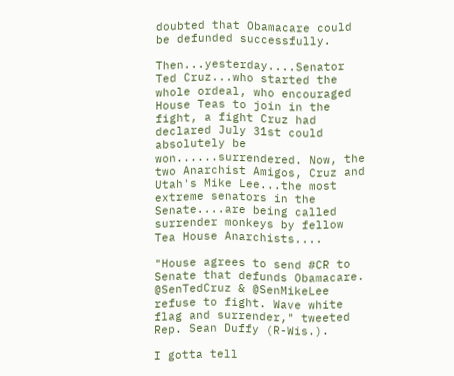doubted that Obamacare could be defunded successfully.

Then...yesterday....Senator Ted Cruz...who started the whole ordeal, who encouraged House Teas to join in the fight, a fight Cruz had declared July 31st could absolutely be won......surrendered. Now, the two Anarchist Amigos, Cruz and Utah's Mike Lee...the most extreme senators in the Senate....are being called surrender monkeys by fellow Tea House Anarchists....

"House agrees to send #CR to Senate that defunds Obamacare. @SenTedCruz & @SenMikeLee refuse to fight. Wave white flag and surrender," tweeted Rep. Sean Duffy (R-Wis.).

I gotta tell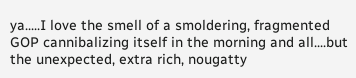ya.....I love the smell of a smoldering, fragmented GOP cannibalizing itself in the morning and all....but the unexpected, extra rich, nougatty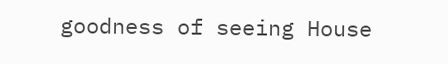goodness of seeing House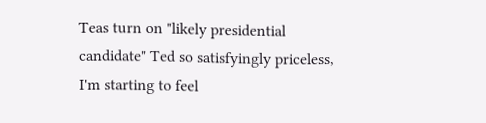Teas turn on "likely presidential candidate" Ted so satisfyingly priceless, I'm starting to feel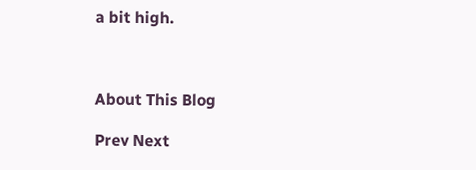a bit high.



About This Blog

Prev Next